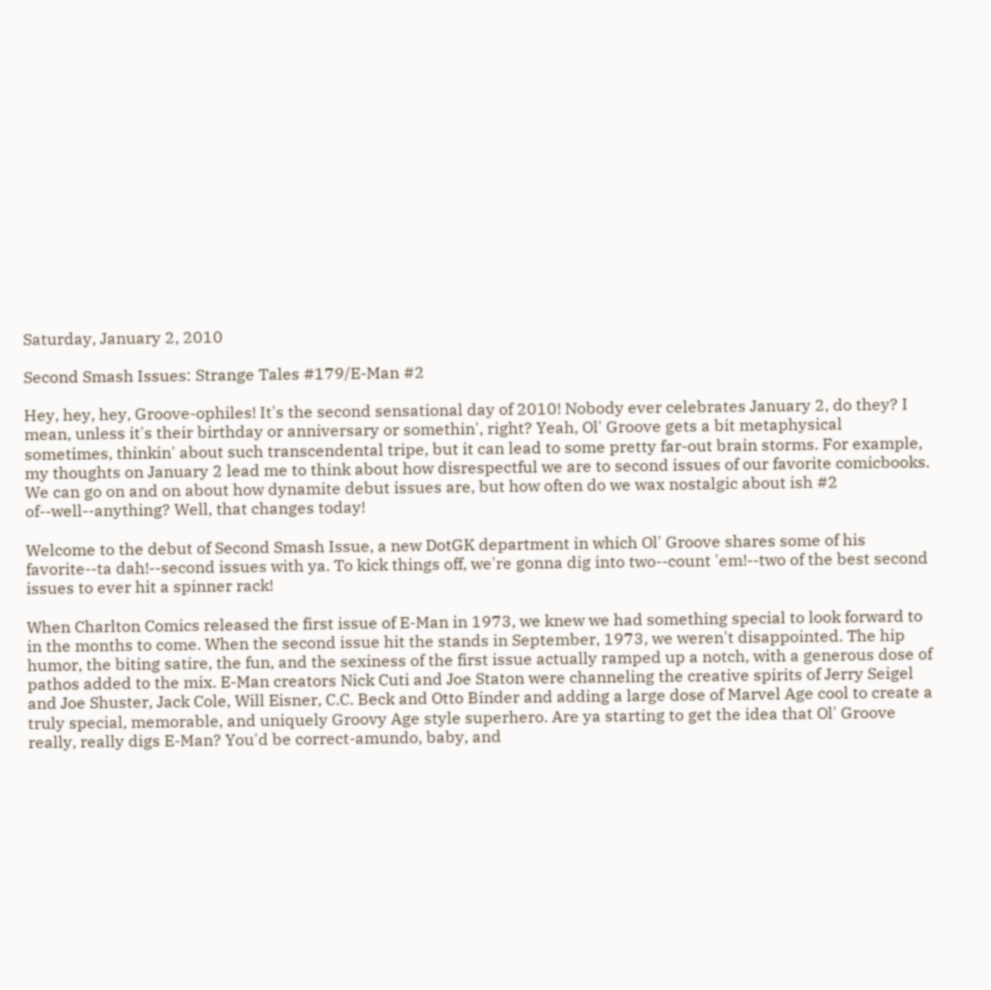Saturday, January 2, 2010

Second Smash Issues: Strange Tales #179/E-Man #2

Hey, hey, hey, Groove-ophiles! It's the second sensational day of 2010! Nobody ever celebrates January 2, do they? I mean, unless it's their birthday or anniversary or somethin', right? Yeah, Ol' Groove gets a bit metaphysical sometimes, thinkin' about such transcendental tripe, but it can lead to some pretty far-out brain storms. For example, my thoughts on January 2 lead me to think about how disrespectful we are to second issues of our favorite comicbooks. We can go on and on about how dynamite debut issues are, but how often do we wax nostalgic about ish #2 of--well--anything? Well, that changes today!

Welcome to the debut of Second Smash Issue, a new DotGK department in which Ol' Groove shares some of his favorite--ta dah!--second issues with ya. To kick things off, we're gonna dig into two--count 'em!--two of the best second issues to ever hit a spinner rack!

When Charlton Comics released the first issue of E-Man in 1973, we knew we had something special to look forward to in the months to come. When the second issue hit the stands in September, 1973, we weren't disappointed. The hip humor, the biting satire, the fun, and the sexiness of the first issue actually ramped up a notch, with a generous dose of pathos added to the mix. E-Man creators Nick Cuti and Joe Staton were channeling the creative spirits of Jerry Seigel and Joe Shuster, Jack Cole, Will Eisner, C.C. Beck and Otto Binder and adding a large dose of Marvel Age cool to create a truly special, memorable, and uniquely Groovy Age style superhero. Are ya starting to get the idea that Ol' Groove really, really digs E-Man? You'd be correct-amundo, baby, and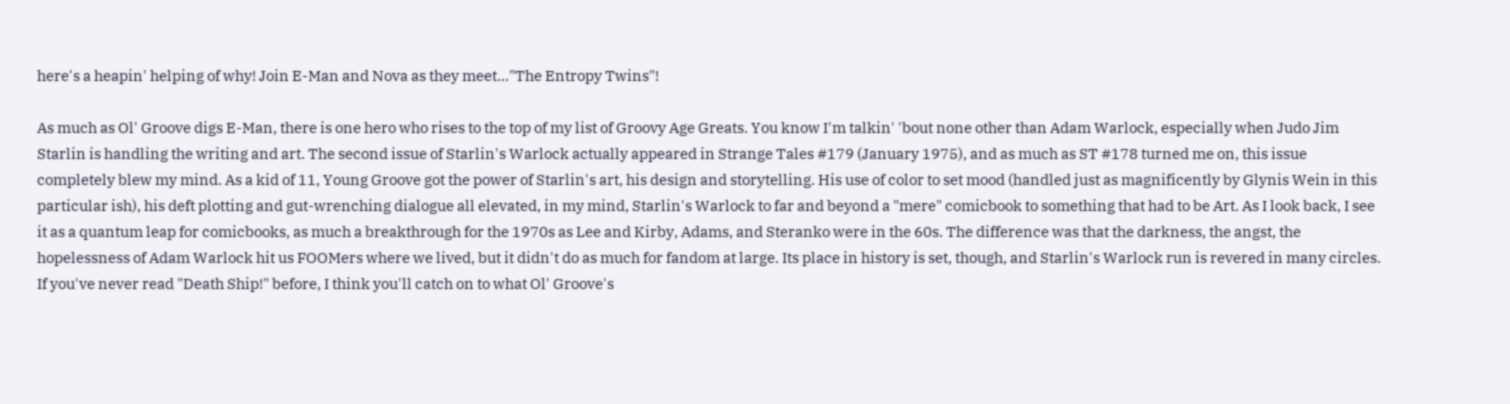here's a heapin' helping of why! Join E-Man and Nova as they meet..."The Entropy Twins"!

As much as Ol' Groove digs E-Man, there is one hero who rises to the top of my list of Groovy Age Greats. You know I'm talkin' 'bout none other than Adam Warlock, especially when Judo Jim Starlin is handling the writing and art. The second issue of Starlin's Warlock actually appeared in Strange Tales #179 (January 1975), and as much as ST #178 turned me on, this issue completely blew my mind. As a kid of 11, Young Groove got the power of Starlin's art, his design and storytelling. His use of color to set mood (handled just as magnificently by Glynis Wein in this particular ish), his deft plotting and gut-wrenching dialogue all elevated, in my mind, Starlin's Warlock to far and beyond a "mere" comicbook to something that had to be Art. As I look back, I see it as a quantum leap for comicbooks, as much a breakthrough for the 1970s as Lee and Kirby, Adams, and Steranko were in the 60s. The difference was that the darkness, the angst, the hopelessness of Adam Warlock hit us FOOMers where we lived, but it didn't do as much for fandom at large. Its place in history is set, though, and Starlin's Warlock run is revered in many circles. If you've never read "Death Ship!" before, I think you'll catch on to what Ol' Groove's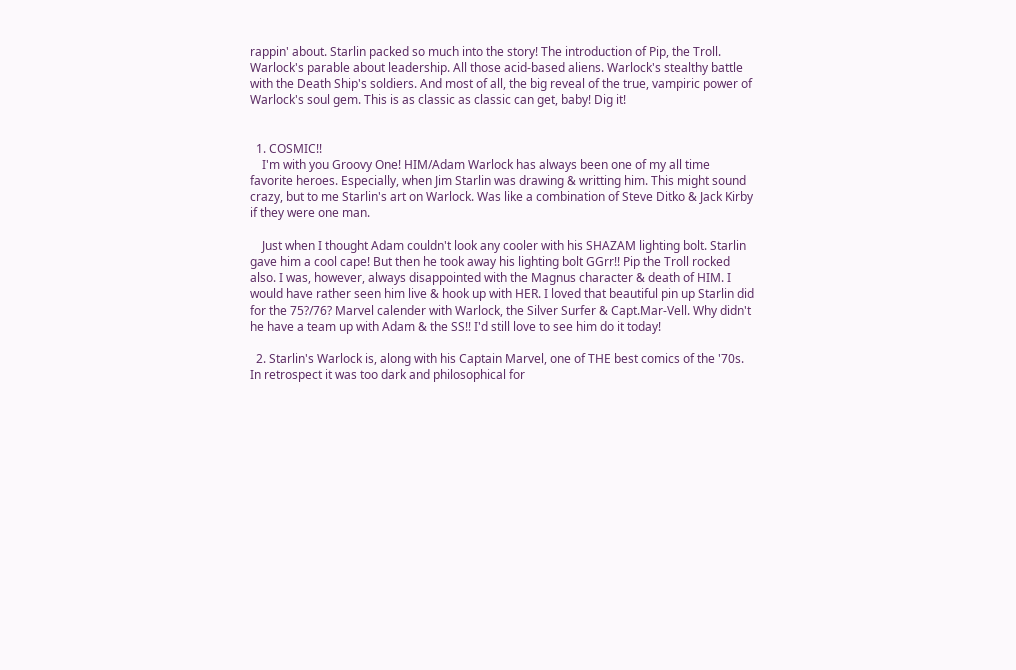rappin' about. Starlin packed so much into the story! The introduction of Pip, the Troll. Warlock's parable about leadership. All those acid-based aliens. Warlock's stealthy battle with the Death Ship's soldiers. And most of all, the big reveal of the true, vampiric power of Warlock's soul gem. This is as classic as classic can get, baby! Dig it!


  1. COSMIC!!
    I'm with you Groovy One! HIM/Adam Warlock has always been one of my all time favorite heroes. Especially, when Jim Starlin was drawing & writting him. This might sound crazy, but to me Starlin's art on Warlock. Was like a combination of Steve Ditko & Jack Kirby if they were one man.

    Just when I thought Adam couldn't look any cooler with his SHAZAM lighting bolt. Starlin gave him a cool cape! But then he took away his lighting bolt GGrr!! Pip the Troll rocked also. I was, however, always disappointed with the Magnus character & death of HIM. I would have rather seen him live & hook up with HER. I loved that beautiful pin up Starlin did for the 75?/76? Marvel calender with Warlock, the Silver Surfer & Capt.Mar-Vell. Why didn't he have a team up with Adam & the SS!! I'd still love to see him do it today!

  2. Starlin's Warlock is, along with his Captain Marvel, one of THE best comics of the '70s. In retrospect it was too dark and philosophical for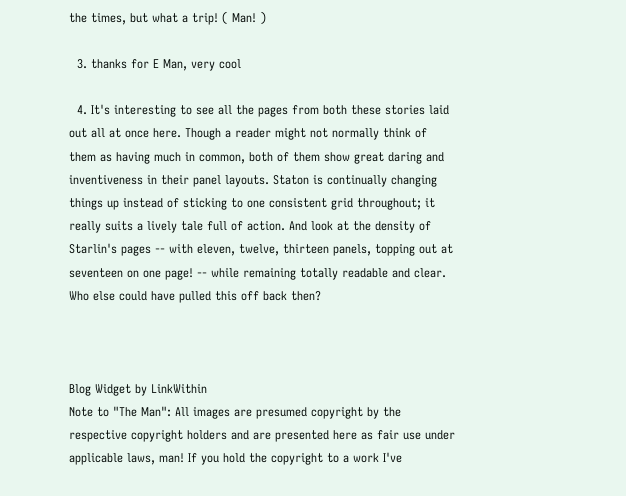the times, but what a trip! ( Man! )

  3. thanks for E Man, very cool

  4. It's interesting to see all the pages from both these stories laid out all at once here. Though a reader might not normally think of them as having much in common, both of them show great daring and inventiveness in their panel layouts. Staton is continually changing things up instead of sticking to one consistent grid throughout; it really suits a lively tale full of action. And look at the density of Starlin's pages -- with eleven, twelve, thirteen panels, topping out at seventeen on one page! -- while remaining totally readable and clear. Who else could have pulled this off back then?



Blog Widget by LinkWithin
Note to "The Man": All images are presumed copyright by the respective copyright holders and are presented here as fair use under applicable laws, man! If you hold the copyright to a work I've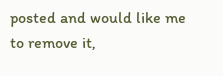posted and would like me to remove it,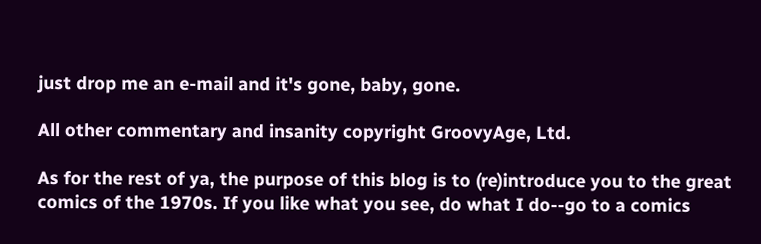just drop me an e-mail and it's gone, baby, gone.

All other commentary and insanity copyright GroovyAge, Ltd.

As for the rest of ya, the purpose of this blog is to (re)introduce you to the great comics of the 1970s. If you like what you see, do what I do--go to a comics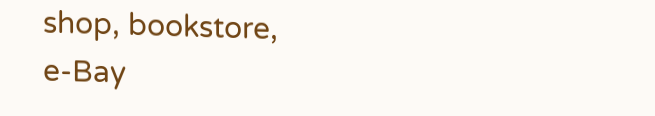shop, bookstore, e-Bay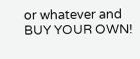or whatever and BUY YOUR OWN!